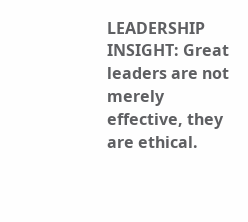LEADERSHIP INSIGHT: Great leaders are not merely effective, they are ethical.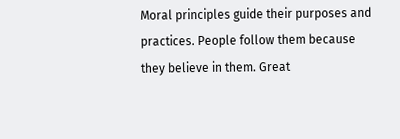Moral principles guide their purposes and practices. People follow them because they believe in them. Great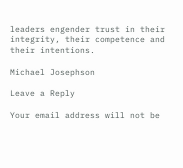leaders engender trust in their integrity, their competence and their intentions.

Michael Josephson

Leave a Reply

Your email address will not be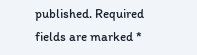published. Required fields are marked *